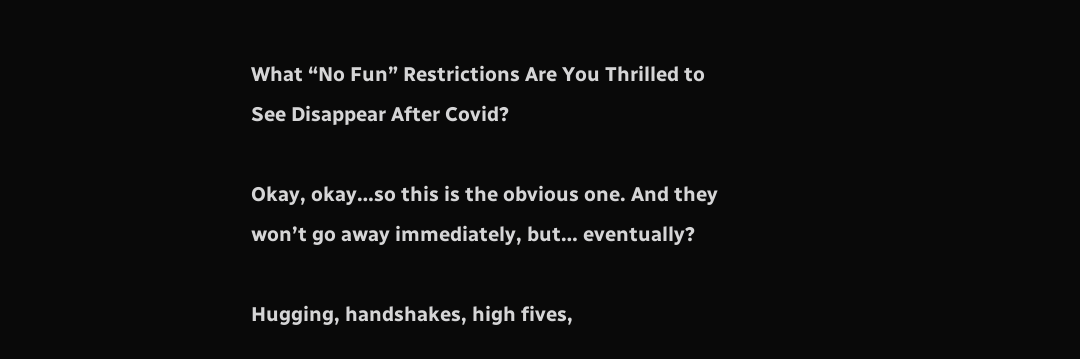What “No Fun” Restrictions Are You Thrilled to See Disappear After Covid?

Okay, okay…so this is the obvious one. And they won’t go away immediately, but… eventually?

Hugging, handshakes, high fives,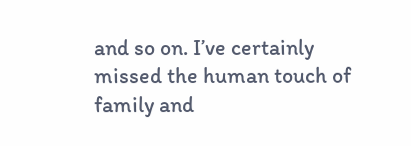and so on. I’ve certainly missed the human touch of family and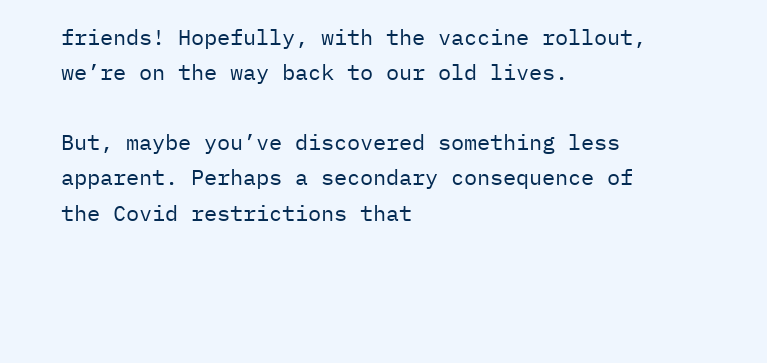friends! Hopefully, with the vaccine rollout, we’re on the way back to our old lives.

But, maybe you’ve discovered something less apparent. Perhaps a secondary consequence of the Covid restrictions that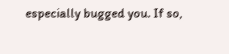especially bugged you. If so,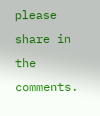please share in the comments.